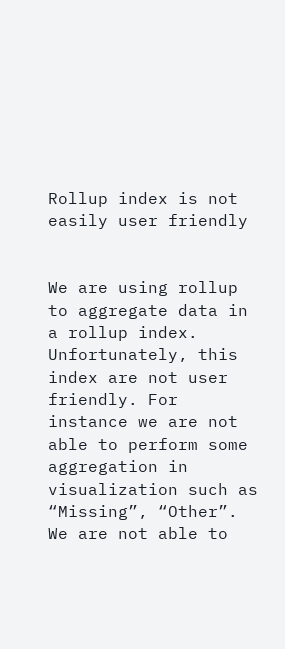Rollup index is not easily user friendly


We are using rollup to aggregate data in a rollup index. Unfortunately, this index are not user friendly. For instance we are not able to perform some aggregation in visualization such as “Missing”, “Other”.
We are not able to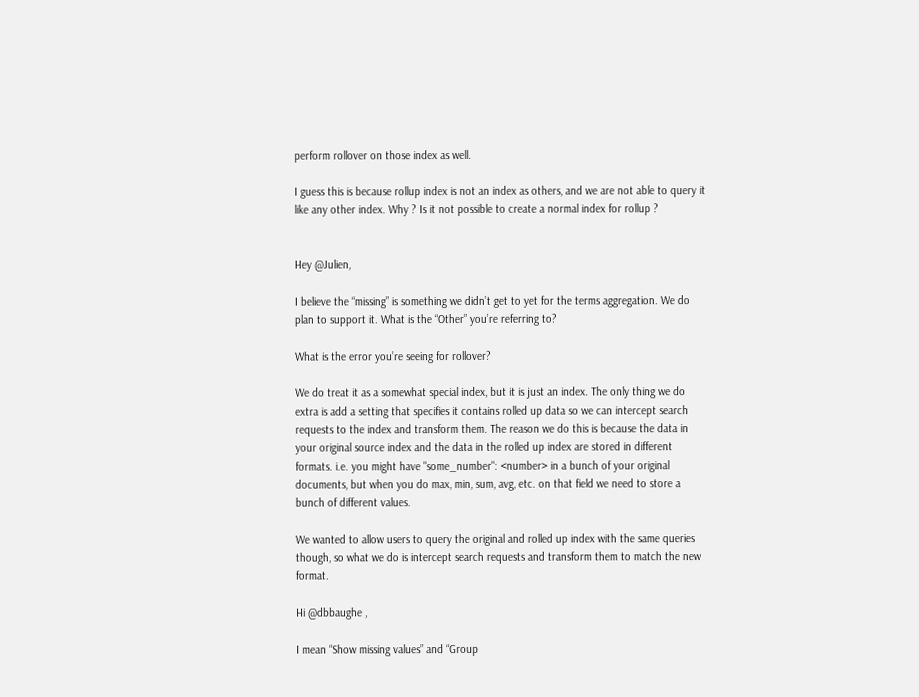perform rollover on those index as well.

I guess this is because rollup index is not an index as others, and we are not able to query it like any other index. Why ? Is it not possible to create a normal index for rollup ?


Hey @Julien,

I believe the “missing” is something we didn’t get to yet for the terms aggregation. We do plan to support it. What is the “Other” you’re referring to?

What is the error you’re seeing for rollover?

We do treat it as a somewhat special index, but it is just an index. The only thing we do extra is add a setting that specifies it contains rolled up data so we can intercept search requests to the index and transform them. The reason we do this is because the data in your original source index and the data in the rolled up index are stored in different formats. i.e. you might have "some_number": <number> in a bunch of your original documents, but when you do max, min, sum, avg, etc. on that field we need to store a bunch of different values.

We wanted to allow users to query the original and rolled up index with the same queries though, so what we do is intercept search requests and transform them to match the new format.

Hi @dbbaughe ,

I mean “Show missing values” and “Group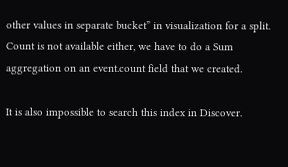other values in separate bucket” in visualization for a split. Count is not available either, we have to do a Sum aggregation on an event.count field that we created.

It is also impossible to search this index in Discover.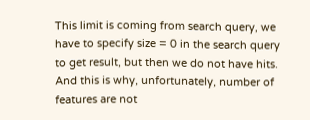This limit is coming from search query, we have to specify size = 0 in the search query to get result, but then we do not have hits. And this is why, unfortunately, number of features are not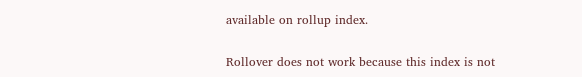available on rollup index.

Rollover does not work because this index is not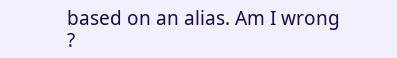based on an alias. Am I wrong ?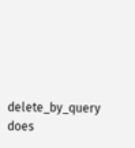delete_by_query does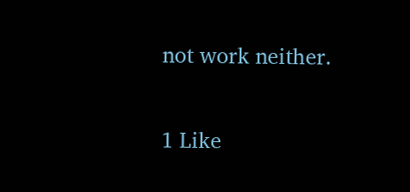not work neither.


1 Like